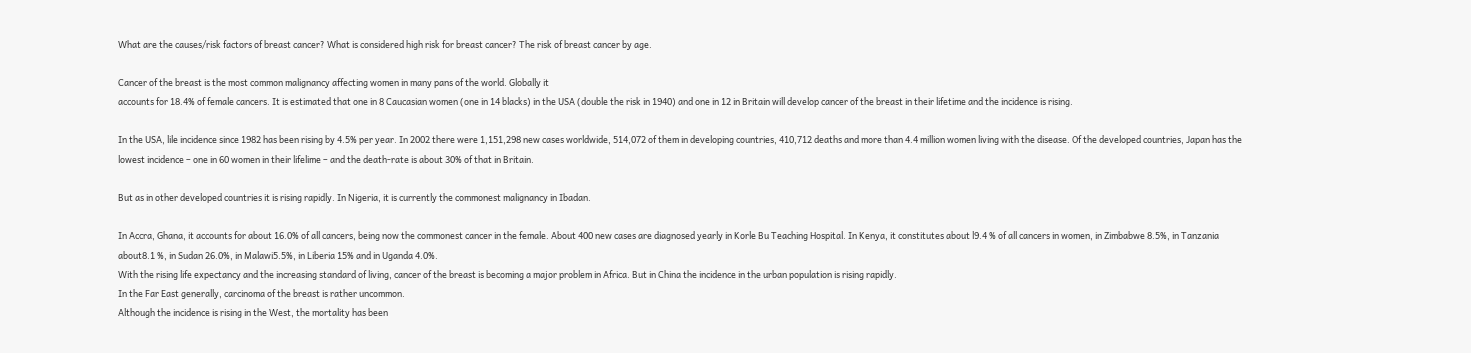What are the causes/risk factors of breast cancer? What is considered high risk for breast cancer? The risk of breast cancer by age.

Cancer of the breast is the most common malignancy affecting women in many pans of the world. Globally it
accounts for 18.4% of female cancers. It is estimated that one in 8 Caucasian women (one in 14 blacks) in the USA (double the risk in 1940) and one in 12 in Britain will develop cancer of the breast in their lifetime and the incidence is rising.

In the USA, lile incidence since 1982 has been rising by 4.5% per year. In 2002 there were 1,151,298 new cases worldwide, 514,072 of them in developing countries, 410,712 deaths and more than 4.4 million women living with the disease. Of the developed countries, Japan has the lowest incidence – one in 60 women in their lifelime – and the death-rate is about 30% of that in Britain.

But as in other developed countries it is rising rapidly. In Nigeria, it is currently the commonest malignancy in Ibadan.

In Accra, Ghana, it accounts for about 16.0% of all cancers, being now the commonest cancer in the female. About 400 new cases are diagnosed yearly in Korle Bu Teaching Hospital. In Kenya, it constitutes about l9.4 % of all cancers in women, in Zimbabwe 8.5%, in Tanzania about8.1 %, in Sudan 26.0%, in Malawi5.5%, in Liberia 15% and in Uganda 4.0%.
With the rising life expectancy and the increasing standard of living, cancer of the breast is becoming a major problem in Africa. But in China the incidence in the urban population is rising rapidly.
In the Far East generally, carcinoma of the breast is rather uncommon.
Although the incidence is rising in the West, the mortality has been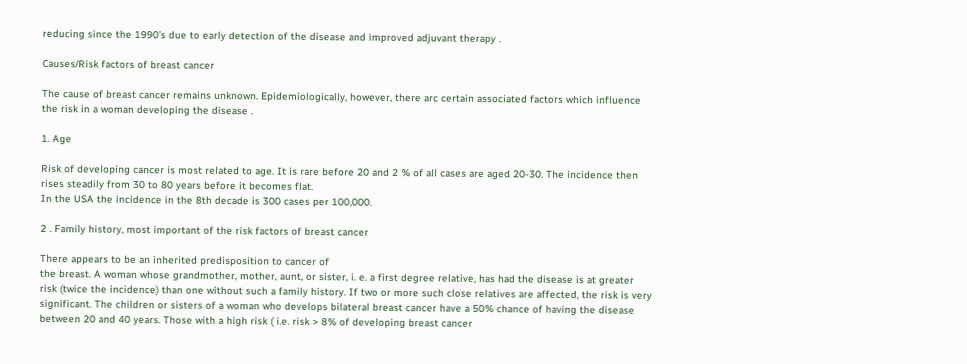reducing since the 1990’s due to early detection of the disease and improved adjuvant therapy .

Causes/Risk factors of breast cancer

The cause of breast cancer remains unknown. Epidemiologically, however, there arc certain associated factors which influence the risk in a woman developing the disease .

1. Age

Risk of developing cancer is most related to age. It is rare before 20 and 2 % of all cases are aged 20-30. The incidence then rises steadily from 30 to 80 years before it becomes flat.
In the USA the incidence in the 8th decade is 300 cases per 100,000.

2 . Family history, most important of the risk factors of breast cancer

There appears to be an inherited predisposition to cancer of
the breast. A woman whose grandmother, mother, aunt, or sister, i. e. a first degree relative, has had the disease is at greater risk (twice the incidence) than one without such a family history. If two or more such close relatives are affected, the risk is very significant. The children or sisters of a woman who develops bilateral breast cancer have a 50% chance of having the disease between 20 and 40 years. Those with a high risk ( i.e. risk > 8% of developing breast cancer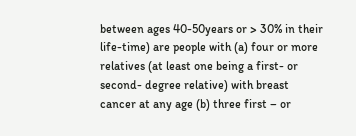between ages 40-50years or > 30% in their life-time) are people with (a) four or more relatives (at least one being a first- or second- degree relative) with breast cancer at any age (b) three first – or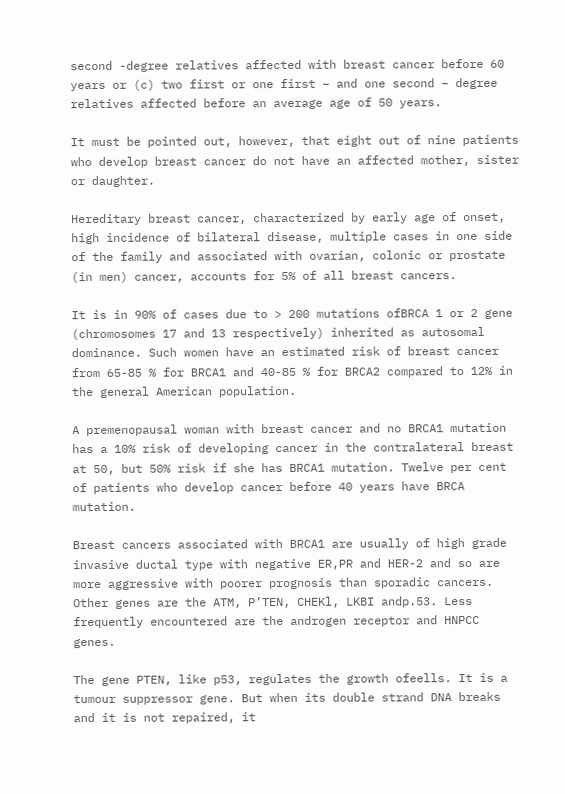second -degree relatives affected with breast cancer before 60 years or (c) two first or one first – and one second – degree relatives affected before an average age of 50 years.

It must be pointed out, however, that eight out of nine patients who develop breast cancer do not have an affected mother, sister or daughter.

Hereditary breast cancer, characterized by early age of onset, high incidence of bilateral disease, multiple cases in one side of the family and associated with ovarian, colonic or prostate (in men) cancer, accounts for 5% of all breast cancers.

It is in 90% of cases due to > 200 mutations ofBRCA 1 or 2 gene (chromosomes 17 and 13 respectively) inherited as autosomal dominance. Such women have an estimated risk of breast cancer from 65-85 % for BRCA1 and 40-85 % for BRCA2 compared to 12% in the general American population.

A premenopausal woman with breast cancer and no BRCA1 mutation has a 10% risk of developing cancer in the contralateral breast at 50, but 50% risk if she has BRCA1 mutation. Twelve per cent of patients who develop cancer before 40 years have BRCA mutation.

Breast cancers associated with BRCA1 are usually of high grade invasive ductal type with negative ER,PR and HER-2 and so are more aggressive with poorer prognosis than sporadic cancers. Other genes are the ATM, P’TEN, CHEKl, LKBI andp.53. Less frequently encountered are the androgen receptor and HNPCC genes.

The gene PTEN, like p53, regulates the growth ofeells. It is a tumour suppressor gene. But when its double strand DNA breaks and it is not repaired, it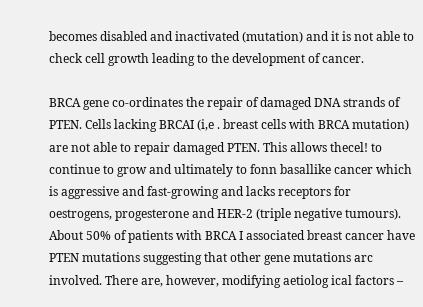becomes disabled and inactivated (mutation) and it is not able to check cell growth leading to the development of cancer.

BRCA gene co-ordinates the repair of damaged DNA strands of PTEN. Cells lacking BRCAI (i,e . breast cells with BRCA mutation) are not able to repair damaged PTEN. This allows thecel! to continue to grow and ultimately to fonn basallike cancer which is aggressive and fast-growing and lacks receptors for oestrogens, progesterone and HER-2 (triple negative tumours). About 50% of patients with BRCA I associated breast cancer have PTEN mutations suggesting that other gene mutations arc involved. There are, however, modifying aetiolog ical factors –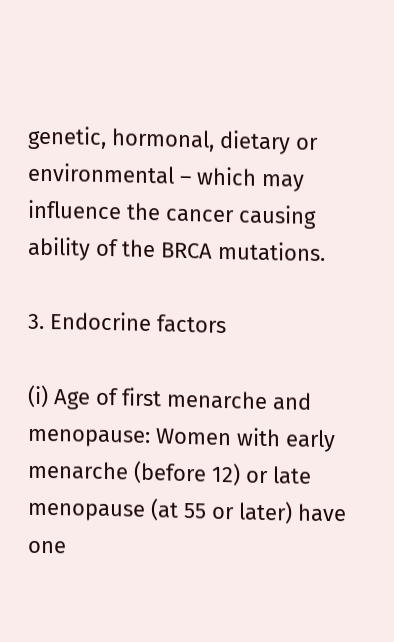genetic, hormonal, dietary or environmental – which may influence the cancer causing ability of the BRCA mutations.

3. Endocrine factors

(i) Age of first menarche and menopause: Women with early
menarche (before 12) or late menopause (at 55 or later) have
one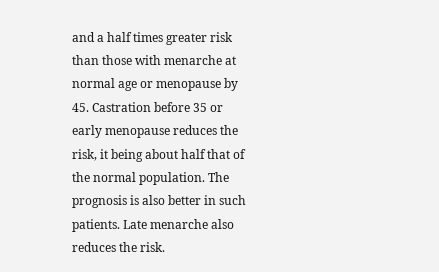and a half times greater risk than those with menarche at normal age or menopause by 45. Castration before 35 or early menopause reduces the risk, it being about half that of the normal population. The prognosis is also better in such patients. Late menarche also reduces the risk.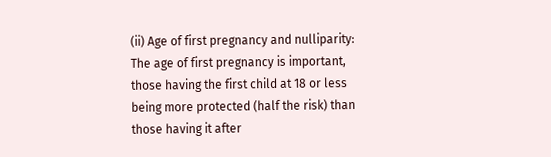(ii) Age of first pregnancy and nulliparity: The age of first pregnancy is important, those having the first child at 18 or less being more protected (half the risk) than those having it after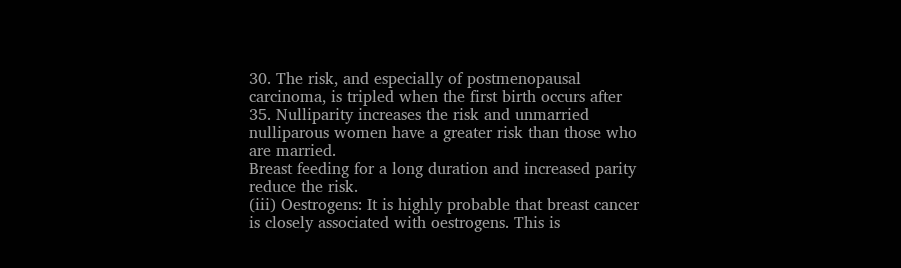30. The risk, and especially of postmenopausal carcinoma, is tripled when the first birth occurs after 35. Nulliparity increases the risk and unmarried nulliparous women have a greater risk than those who are married.
Breast feeding for a long duration and increased parity reduce the risk.
(iii) Oestrogens: It is highly probable that breast cancer is closely associated with oestrogens. This is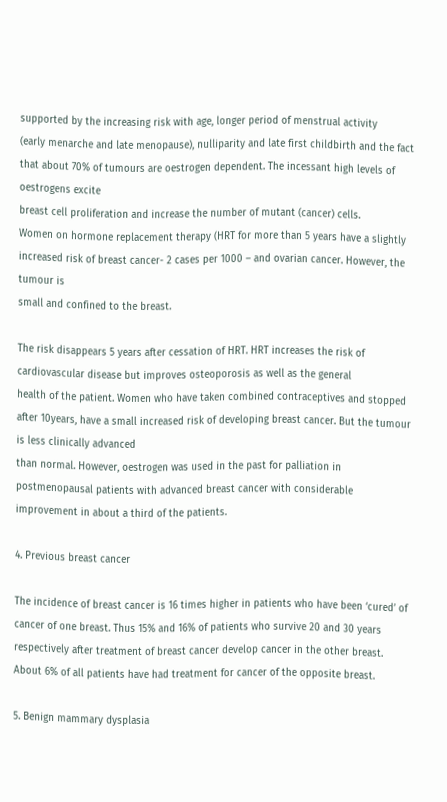supported by the increasing risk with age, longer period of menstrual activity
(early menarche and late menopause), nulliparity and late first childbirth and the fact that about 70% of tumours are oestrogen dependent. The incessant high levels of oestrogens excite
breast cell proliferation and increase the number of mutant (cancer) cells.
Women on hormone replacement therapy (HRT for more than 5 years have a slightly increased risk of breast cancer- 2 cases per 1000 – and ovarian cancer. However, the tumour is
small and confined to the breast.

The risk disappears 5 years after cessation of HRT. HRT increases the risk of cardiovascular disease but improves osteoporosis as well as the general
health of the patient. Women who have taken combined contraceptives and stopped after 10years, have a small increased risk of developing breast cancer. But the tumour is less clinically advanced
than normal. However, oestrogen was used in the past for palliation in postmenopausal patients with advanced breast cancer with considerable improvement in about a third of the patients.

4. Previous breast cancer

The incidence of breast cancer is 16 times higher in patients who have been ‘cured’ of cancer of one breast. Thus 15% and 16% of patients who survive 20 and 30 years respectively after treatment of breast cancer develop cancer in the other breast.
About 6% of all patients have had treatment for cancer of the opposite breast.

5. Benign mammary dysplasia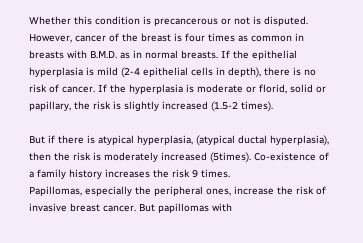Whether this condition is precancerous or not is disputed. However, cancer of the breast is four times as common in breasts with B.M.D. as in normal breasts. If the epithelial
hyperplasia is mild (2-4 epithelial cells in depth), there is no risk of cancer. If the hyperplasia is moderate or florid, solid or papillary, the risk is slightly increased (1.5-2 times).

But if there is atypical hyperplasia, (atypical ductal hyperplasia), then the risk is moderately increased (5times). Co-existence of a family history increases the risk 9 times.
Papillomas, especially the peripheral ones, increase the risk of invasive breast cancer. But papillomas with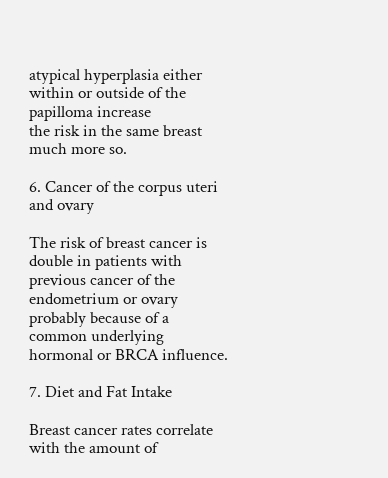atypical hyperplasia either within or outside of the papilloma increase
the risk in the same breast much more so.

6. Cancer of the corpus uteri and ovary

The risk of breast cancer is double in patients with previous cancer of the endometrium or ovary probably because of a common underlying hormonal or BRCA influence.

7. Diet and Fat Intake

Breast cancer rates correlate with the amount of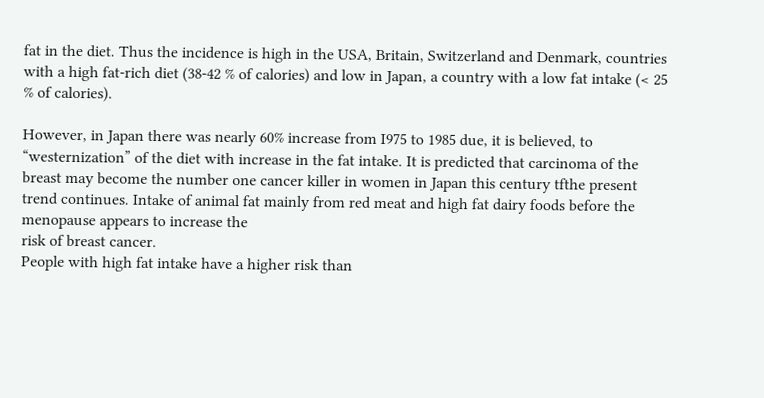fat in the diet. Thus the incidence is high in the USA, Britain, Switzerland and Denmark, countries with a high fat-rich diet (38-42 % of calories) and low in Japan, a country with a low fat intake (< 25 % of calories).

However, in Japan there was nearly 60% increase from I975 to 1985 due, it is believed, to “westernization” of the diet with increase in the fat intake. It is predicted that carcinoma of the breast may become the number one cancer killer in women in Japan this century tfthe present trend continues. Intake of animal fat mainly from red meat and high fat dairy foods before the menopause appears to increase the
risk of breast cancer.
People with high fat intake have a higher risk than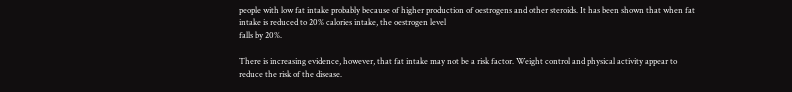people with low fat intake probably because of higher production of oestrogens and other steroids. It has been shown that when fat intake is reduced to 20% calories intake, the oestrogen level
falls by 20%.

There is increasing evidence, however, that fat intake may not be a risk factor. Weight control and physical activity appear to reduce the risk of the disease.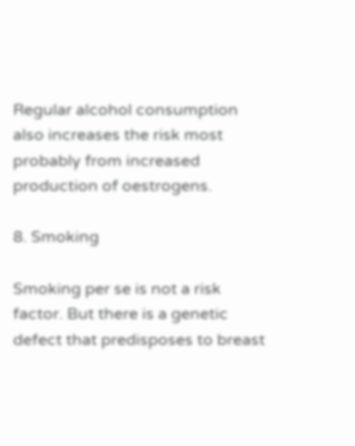Regular alcohol consumption also increases the risk most probably from increased production of oestrogens.

8. Smoking

Smoking per se is not a risk factor. But there is a genetic defect that predisposes to breast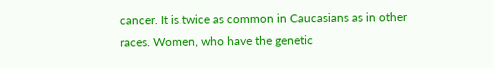cancer. It is twice as common in Caucasians as in other races. Women, who have the genetic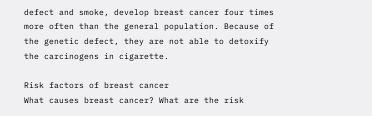defect and smoke, develop breast cancer four times more often than the general population. Because of the genetic defect, they are not able to detoxify the carcinogens in cigarette.

Risk factors of breast cancer
What causes breast cancer? What are the risk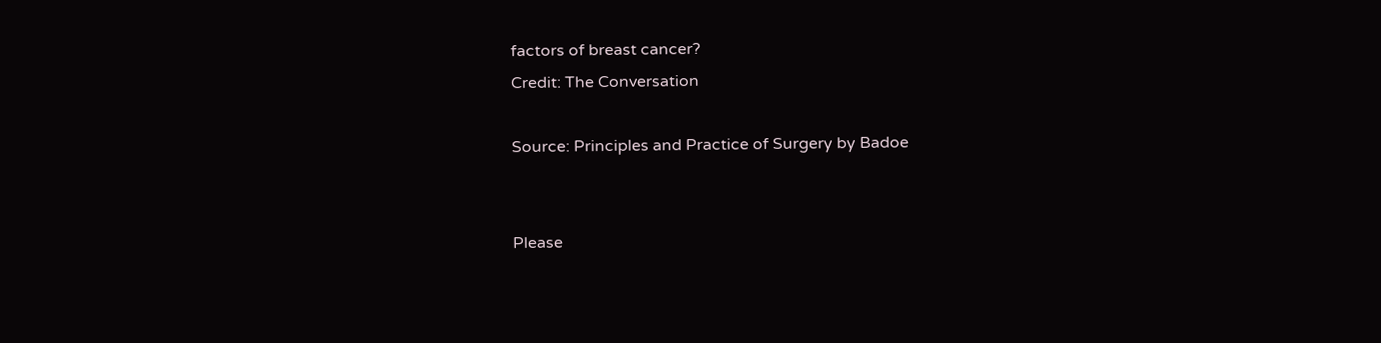factors of breast cancer?
Credit: The Conversation

Source: Principles and Practice of Surgery by Badoe


Please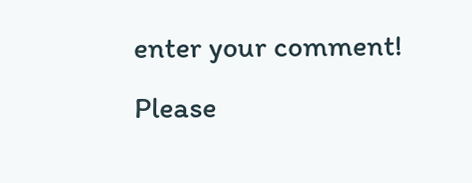enter your comment!
Please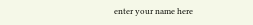enter your name here